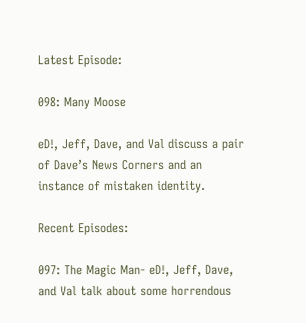Latest Episode:

098: Many Moose

eD!, Jeff, Dave, and Val discuss a pair of Dave’s News Corners and an instance of mistaken identity.

Recent Episodes:

097: The Magic Man- eD!, Jeff, Dave, and Val talk about some horrendous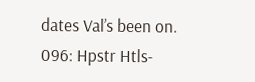dates Val’s been on.
096: Hpstr Htls-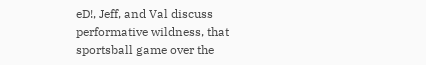eD!, Jeff, and Val discuss performative wildness, that sportsball game over the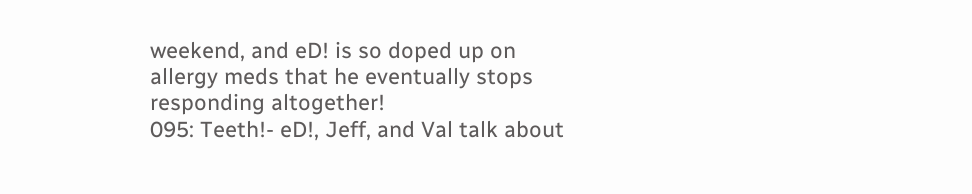weekend, and eD! is so doped up on allergy meds that he eventually stops responding altogether!
095: Teeth!- eD!, Jeff, and Val talk about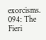exorcisms.
094: The Fieri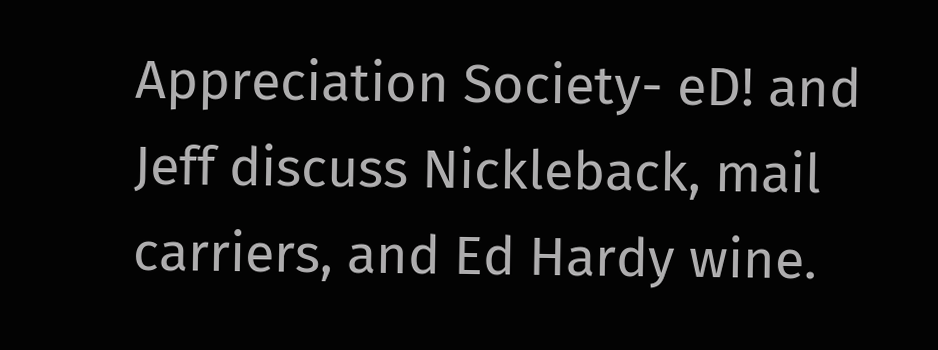Appreciation Society- eD! and Jeff discuss Nickleback, mail carriers, and Ed Hardy wine.